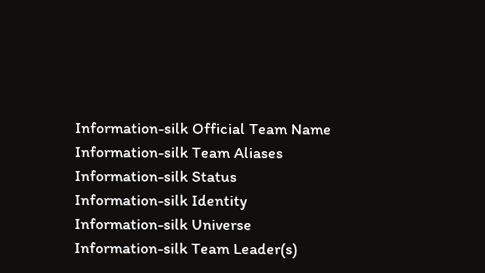Information-silk Official Team Name
Information-silk Team Aliases
Information-silk Status
Information-silk Identity
Information-silk Universe
Information-silk Team Leader(s)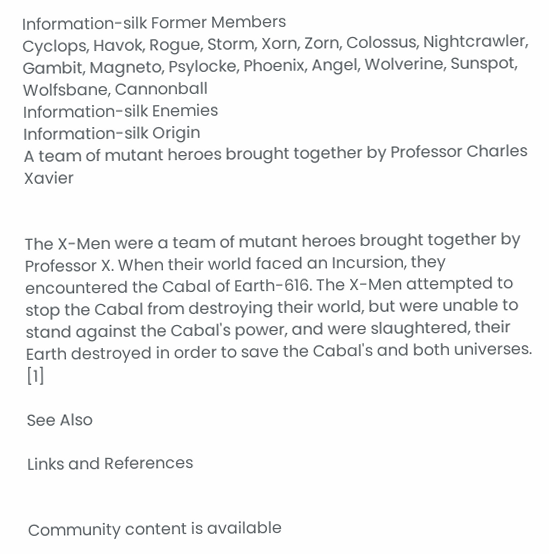Information-silk Former Members
Cyclops, Havok, Rogue, Storm, Xorn, Zorn, Colossus, Nightcrawler, Gambit, Magneto, Psylocke, Phoenix, Angel, Wolverine, Sunspot, Wolfsbane, Cannonball
Information-silk Enemies
Information-silk Origin
A team of mutant heroes brought together by Professor Charles Xavier


The X-Men were a team of mutant heroes brought together by Professor X. When their world faced an Incursion, they encountered the Cabal of Earth-616. The X-Men attempted to stop the Cabal from destroying their world, but were unable to stand against the Cabal's power, and were slaughtered, their Earth destroyed in order to save the Cabal's and both universes. [1]

See Also

Links and References


Community content is available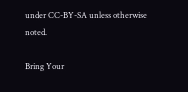under CC-BY-SA unless otherwise noted.

Bring Your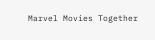Marvel Movies Together